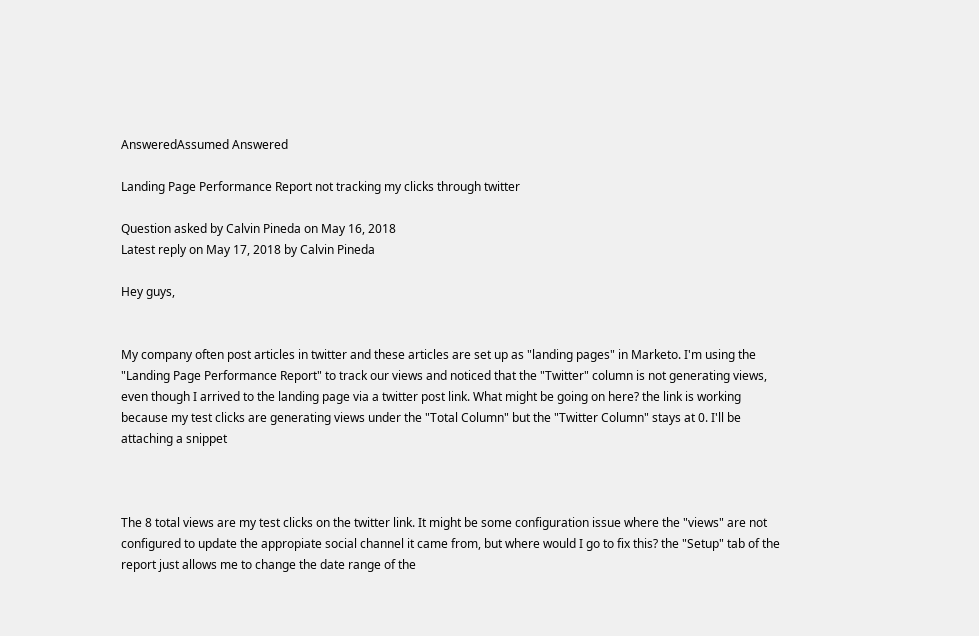AnsweredAssumed Answered

Landing Page Performance Report not tracking my clicks through twitter

Question asked by Calvin Pineda on May 16, 2018
Latest reply on May 17, 2018 by Calvin Pineda

Hey guys,


My company often post articles in twitter and these articles are set up as "landing pages" in Marketo. I'm using the "Landing Page Performance Report" to track our views and noticed that the "Twitter" column is not generating views, even though I arrived to the landing page via a twitter post link. What might be going on here? the link is working because my test clicks are generating views under the "Total Column" but the "Twitter Column" stays at 0. I'll be attaching a snippet



The 8 total views are my test clicks on the twitter link. It might be some configuration issue where the "views" are not configured to update the appropiate social channel it came from, but where would I go to fix this? the "Setup" tab of the report just allows me to change the date range of the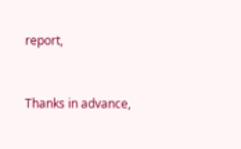report,


Thanks in advance,